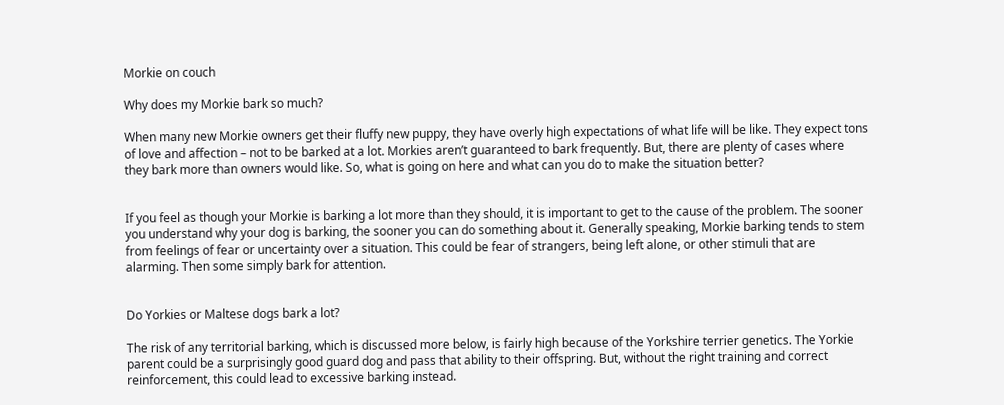Morkie on couch

Why does my Morkie bark so much?

When many new Morkie owners get their fluffy new puppy, they have overly high expectations of what life will be like. They expect tons of love and affection – not to be barked at a lot. Morkies aren’t guaranteed to bark frequently. But, there are plenty of cases where they bark more than owners would like. So, what is going on here and what can you do to make the situation better?


If you feel as though your Morkie is barking a lot more than they should, it is important to get to the cause of the problem. The sooner you understand why your dog is barking, the sooner you can do something about it. Generally speaking, Morkie barking tends to stem from feelings of fear or uncertainty over a situation. This could be fear of strangers, being left alone, or other stimuli that are alarming. Then some simply bark for attention.


Do Yorkies or Maltese dogs bark a lot?

The risk of any territorial barking, which is discussed more below, is fairly high because of the Yorkshire terrier genetics. The Yorkie parent could be a surprisingly good guard dog and pass that ability to their offspring. But, without the right training and correct reinforcement, this could lead to excessive barking instead.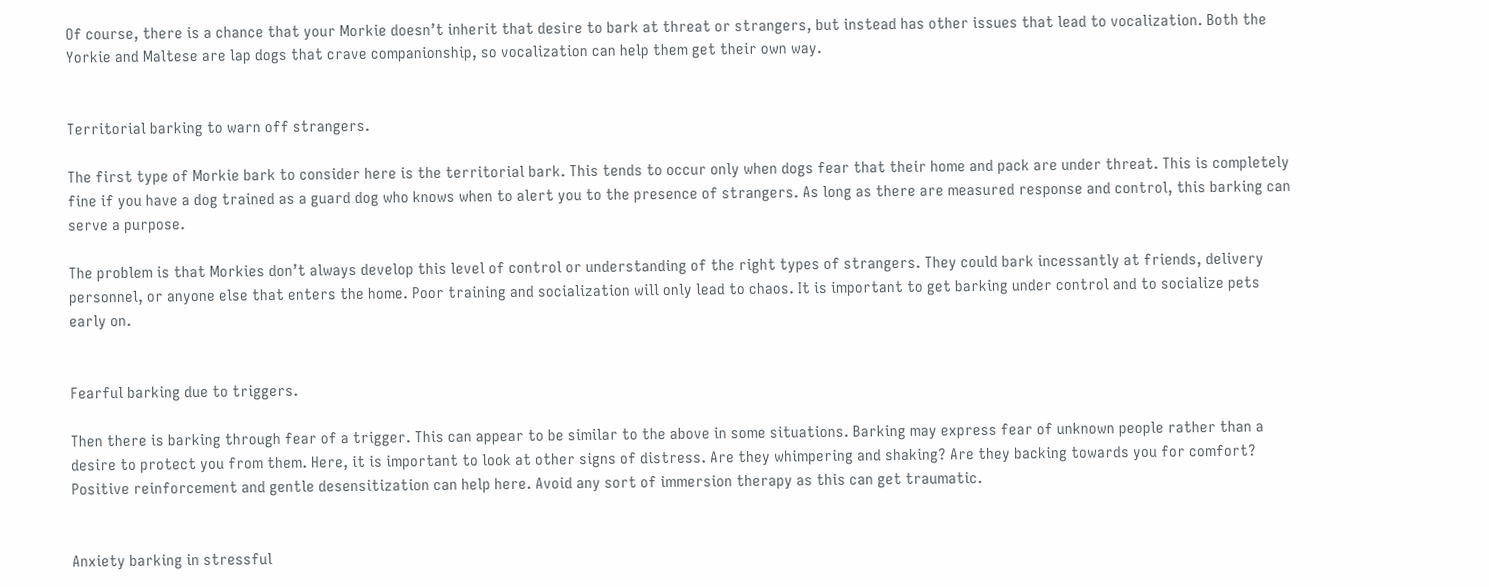Of course, there is a chance that your Morkie doesn’t inherit that desire to bark at threat or strangers, but instead has other issues that lead to vocalization. Both the Yorkie and Maltese are lap dogs that crave companionship, so vocalization can help them get their own way.


Territorial barking to warn off strangers.

The first type of Morkie bark to consider here is the territorial bark. This tends to occur only when dogs fear that their home and pack are under threat. This is completely fine if you have a dog trained as a guard dog who knows when to alert you to the presence of strangers. As long as there are measured response and control, this barking can serve a purpose.

The problem is that Morkies don’t always develop this level of control or understanding of the right types of strangers. They could bark incessantly at friends, delivery personnel, or anyone else that enters the home. Poor training and socialization will only lead to chaos. It is important to get barking under control and to socialize pets early on.


Fearful barking due to triggers.

Then there is barking through fear of a trigger. This can appear to be similar to the above in some situations. Barking may express fear of unknown people rather than a desire to protect you from them. Here, it is important to look at other signs of distress. Are they whimpering and shaking? Are they backing towards you for comfort? Positive reinforcement and gentle desensitization can help here. Avoid any sort of immersion therapy as this can get traumatic.


Anxiety barking in stressful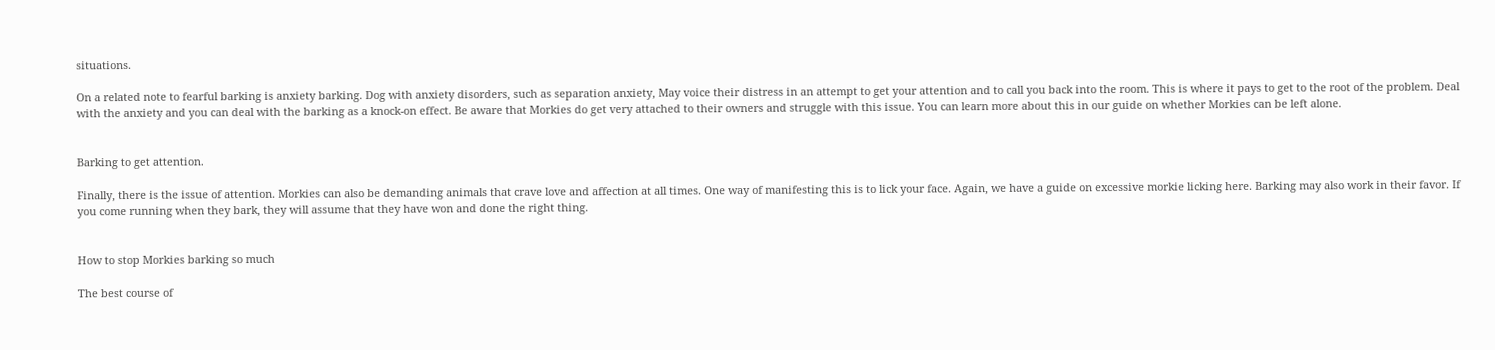situations.

On a related note to fearful barking is anxiety barking. Dog with anxiety disorders, such as separation anxiety, May voice their distress in an attempt to get your attention and to call you back into the room. This is where it pays to get to the root of the problem. Deal with the anxiety and you can deal with the barking as a knock-on effect. Be aware that Morkies do get very attached to their owners and struggle with this issue. You can learn more about this in our guide on whether Morkies can be left alone.


Barking to get attention.

Finally, there is the issue of attention. Morkies can also be demanding animals that crave love and affection at all times. One way of manifesting this is to lick your face. Again, we have a guide on excessive morkie licking here. Barking may also work in their favor. If you come running when they bark, they will assume that they have won and done the right thing.


How to stop Morkies barking so much

The best course of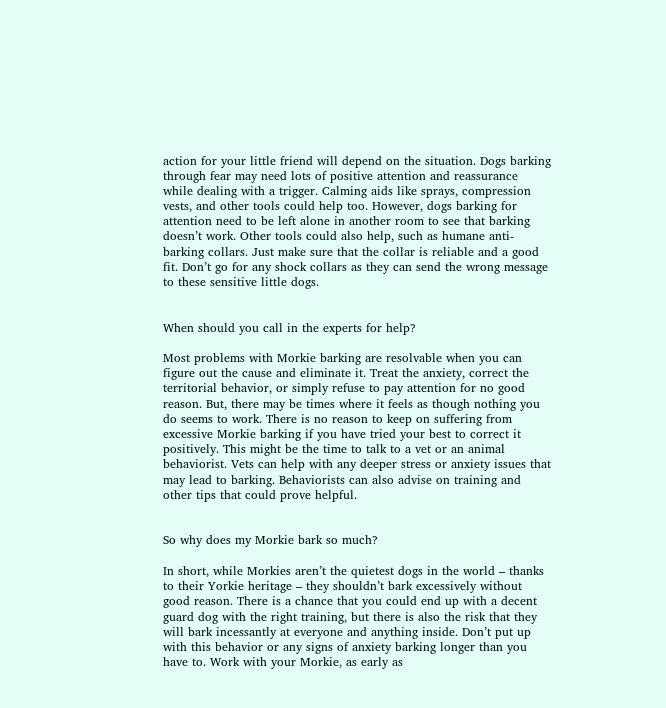action for your little friend will depend on the situation. Dogs barking through fear may need lots of positive attention and reassurance while dealing with a trigger. Calming aids like sprays, compression vests, and other tools could help too. However, dogs barking for attention need to be left alone in another room to see that barking doesn’t work. Other tools could also help, such as humane anti-barking collars. Just make sure that the collar is reliable and a good fit. Don’t go for any shock collars as they can send the wrong message to these sensitive little dogs.


When should you call in the experts for help?

Most problems with Morkie barking are resolvable when you can figure out the cause and eliminate it. Treat the anxiety, correct the territorial behavior, or simply refuse to pay attention for no good reason. But, there may be times where it feels as though nothing you do seems to work. There is no reason to keep on suffering from excessive Morkie barking if you have tried your best to correct it positively. This might be the time to talk to a vet or an animal behaviorist. Vets can help with any deeper stress or anxiety issues that may lead to barking. Behaviorists can also advise on training and other tips that could prove helpful.


So why does my Morkie bark so much?

In short, while Morkies aren’t the quietest dogs in the world – thanks to their Yorkie heritage – they shouldn’t bark excessively without good reason. There is a chance that you could end up with a decent guard dog with the right training, but there is also the risk that they will bark incessantly at everyone and anything inside. Don’t put up with this behavior or any signs of anxiety barking longer than you have to. Work with your Morkie, as early as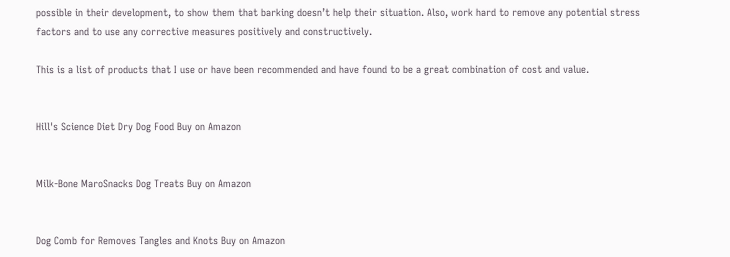possible in their development, to show them that barking doesn’t help their situation. Also, work hard to remove any potential stress factors and to use any corrective measures positively and constructively.

This is a list of products that I use or have been recommended and have found to be a great combination of cost and value.


Hill's Science Diet Dry Dog Food Buy on Amazon


Milk-Bone MaroSnacks Dog Treats Buy on Amazon


Dog Comb for Removes Tangles and Knots Buy on Amazon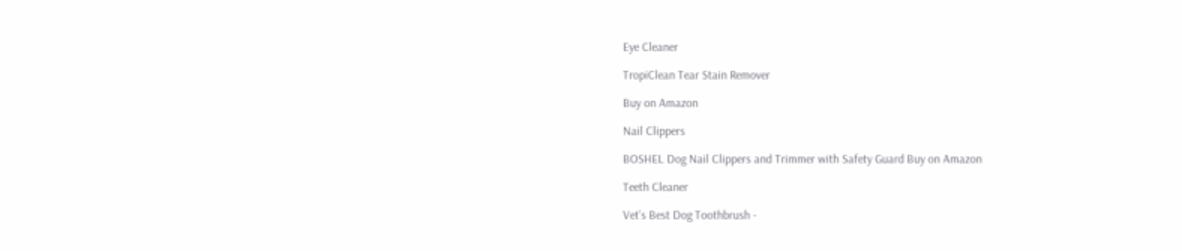Eye Cleaner

TropiClean Tear Stain Remover

Buy on Amazon

Nail Clippers

BOSHEL Dog Nail Clippers and Trimmer with Safety Guard Buy on Amazon

Teeth Cleaner

Vet’s Best Dog Toothbrush -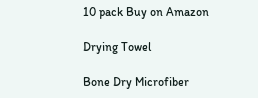10 pack Buy on Amazon

Drying Towel

Bone Dry Microfiber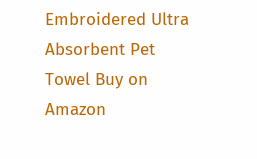Embroidered Ultra Absorbent Pet Towel Buy on Amazon